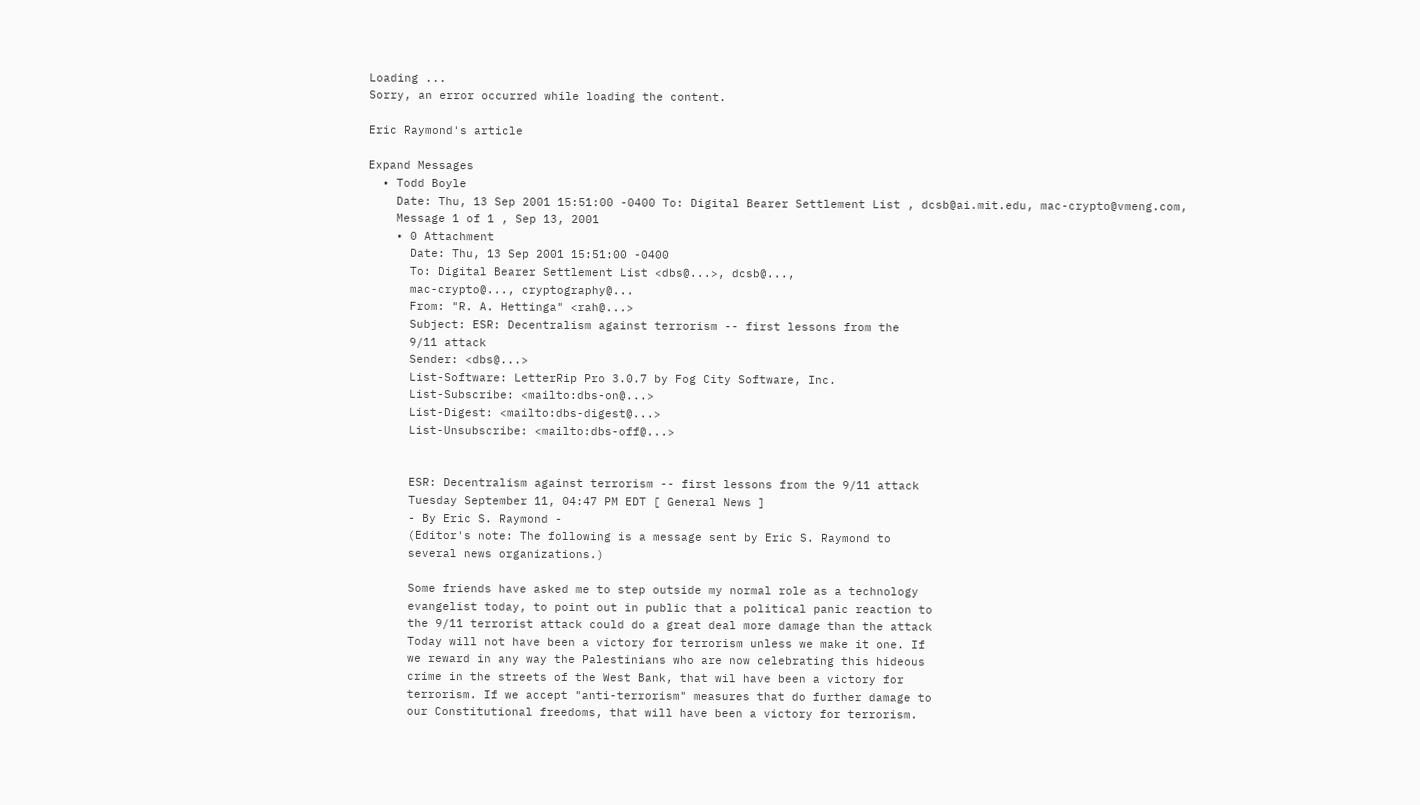Loading ...
Sorry, an error occurred while loading the content.

Eric Raymond's article

Expand Messages
  • Todd Boyle
    Date: Thu, 13 Sep 2001 15:51:00 -0400 To: Digital Bearer Settlement List , dcsb@ai.mit.edu, mac-crypto@vmeng.com,
    Message 1 of 1 , Sep 13, 2001
    • 0 Attachment
      Date: Thu, 13 Sep 2001 15:51:00 -0400
      To: Digital Bearer Settlement List <dbs@...>, dcsb@...,
      mac-crypto@..., cryptography@...
      From: "R. A. Hettinga" <rah@...>
      Subject: ESR: Decentralism against terrorism -- first lessons from the
      9/11 attack
      Sender: <dbs@...>
      List-Software: LetterRip Pro 3.0.7 by Fog City Software, Inc.
      List-Subscribe: <mailto:dbs-on@...>
      List-Digest: <mailto:dbs-digest@...>
      List-Unsubscribe: <mailto:dbs-off@...>


      ESR: Decentralism against terrorism -- first lessons from the 9/11 attack
      Tuesday September 11, 04:47 PM EDT [ General News ]
      - By Eric S. Raymond -
      (Editor's note: The following is a message sent by Eric S. Raymond to
      several news organizations.)

      Some friends have asked me to step outside my normal role as a technology
      evangelist today, to point out in public that a political panic reaction to
      the 9/11 terrorist attack could do a great deal more damage than the attack
      Today will not have been a victory for terrorism unless we make it one. If
      we reward in any way the Palestinians who are now celebrating this hideous
      crime in the streets of the West Bank, that wil have been a victory for
      terrorism. If we accept "anti-terrorism" measures that do further damage to
      our Constitutional freedoms, that will have been a victory for terrorism.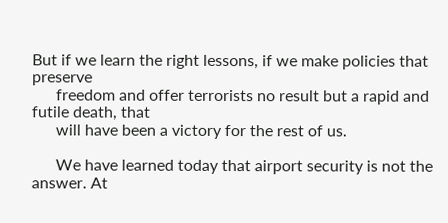But if we learn the right lessons, if we make policies that preserve
      freedom and offer terrorists no result but a rapid and futile death, that
      will have been a victory for the rest of us.

      We have learned today that airport security is not the answer. At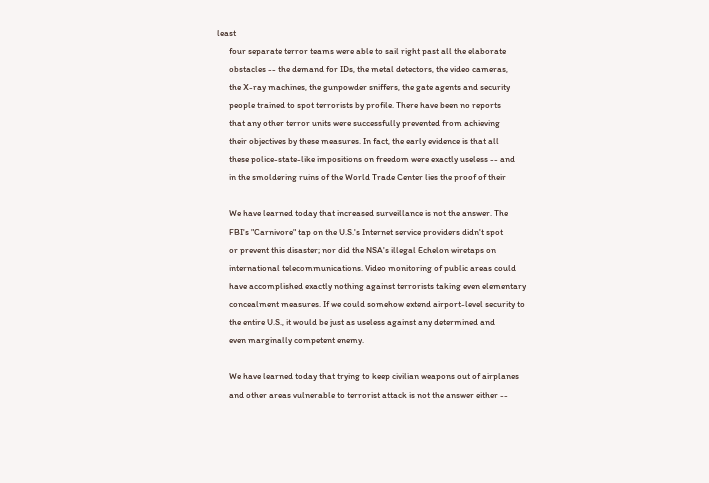least
      four separate terror teams were able to sail right past all the elaborate
      obstacles -- the demand for IDs, the metal detectors, the video cameras,
      the X-ray machines, the gunpowder sniffers, the gate agents and security
      people trained to spot terrorists by profile. There have been no reports
      that any other terror units were successfully prevented from achieving
      their objectives by these measures. In fact, the early evidence is that all
      these police-state-like impositions on freedom were exactly useless -- and
      in the smoldering ruins of the World Trade Center lies the proof of their

      We have learned today that increased surveillance is not the answer. The
      FBI's "Carnivore" tap on the U.S.'s Internet service providers didn't spot
      or prevent this disaster; nor did the NSA's illegal Echelon wiretaps on
      international telecommunications. Video monitoring of public areas could
      have accomplished exactly nothing against terrorists taking even elementary
      concealment measures. If we could somehow extend airport-level security to
      the entire U.S., it would be just as useless against any determined and
      even marginally competent enemy.

      We have learned today that trying to keep civilian weapons out of airplanes
      and other areas vulnerable to terrorist attack is not the answer either --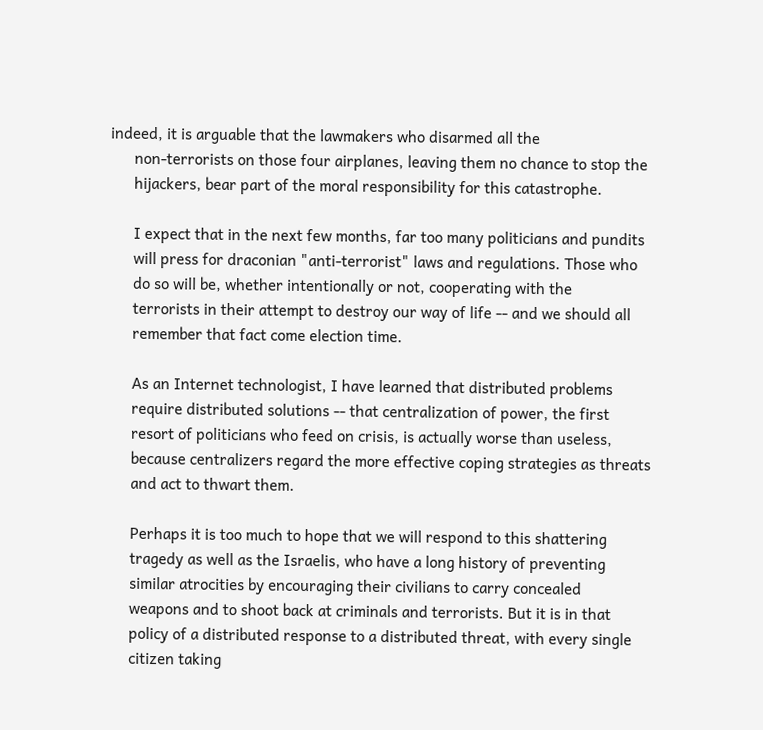indeed, it is arguable that the lawmakers who disarmed all the
      non-terrorists on those four airplanes, leaving them no chance to stop the
      hijackers, bear part of the moral responsibility for this catastrophe.

      I expect that in the next few months, far too many politicians and pundits
      will press for draconian "anti-terrorist" laws and regulations. Those who
      do so will be, whether intentionally or not, cooperating with the
      terrorists in their attempt to destroy our way of life -- and we should all
      remember that fact come election time.

      As an Internet technologist, I have learned that distributed problems
      require distributed solutions -- that centralization of power, the first
      resort of politicians who feed on crisis, is actually worse than useless,
      because centralizers regard the more effective coping strategies as threats
      and act to thwart them.

      Perhaps it is too much to hope that we will respond to this shattering
      tragedy as well as the Israelis, who have a long history of preventing
      similar atrocities by encouraging their civilians to carry concealed
      weapons and to shoot back at criminals and terrorists. But it is in that
      policy of a distributed response to a distributed threat, with every single
      citizen taking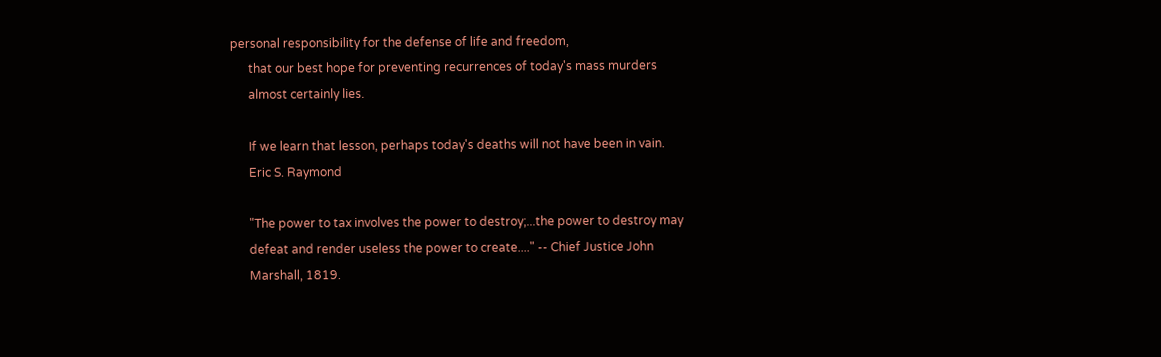personal responsibility for the defense of life and freedom,
      that our best hope for preventing recurrences of today's mass murders
      almost certainly lies.

      If we learn that lesson, perhaps today's deaths will not have been in vain.
      Eric S. Raymond

      "The power to tax involves the power to destroy;...the power to destroy may
      defeat and render useless the power to create...." -- Chief Justice John
      Marshall, 1819.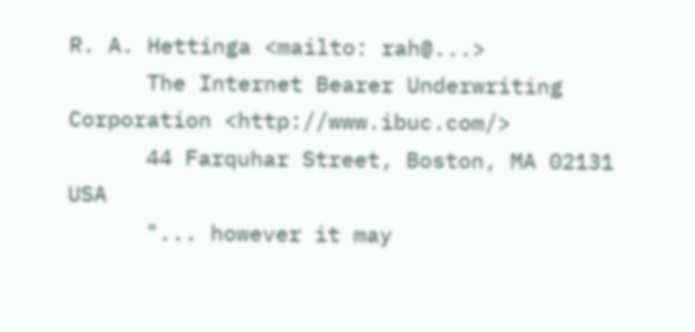R. A. Hettinga <mailto: rah@...>
      The Internet Bearer Underwriting Corporation <http://www.ibuc.com/>
      44 Farquhar Street, Boston, MA 02131 USA
      "... however it may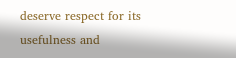deserve respect for its usefulness and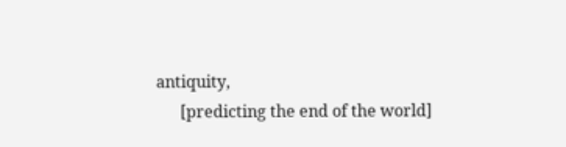antiquity,
      [predicting the end of the world]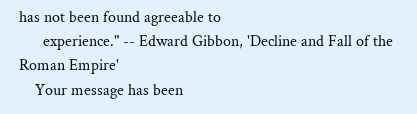has not been found agreeable to
      experience." -- Edward Gibbon, 'Decline and Fall of the Roman Empire'
    Your message has been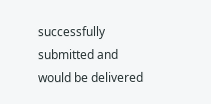successfully submitted and would be delivered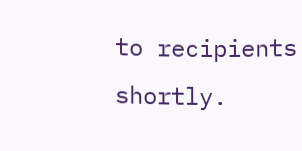to recipients shortly.